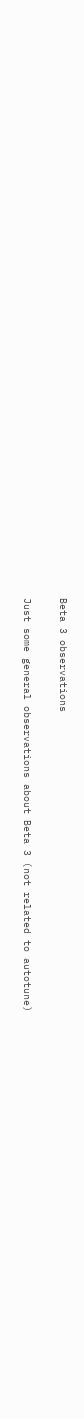Beta 3 observations

Just some general observations about Beta 3 (not related to autotune)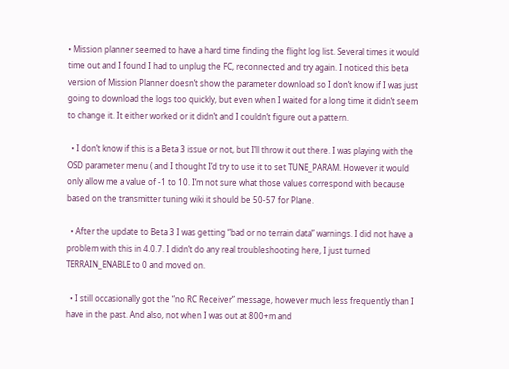• Mission planner seemed to have a hard time finding the flight log list. Several times it would time out and I found I had to unplug the FC, reconnected and try again. I noticed this beta version of Mission Planner doesn’t show the parameter download so I don’t know if I was just going to download the logs too quickly, but even when I waited for a long time it didn’t seem to change it. It either worked or it didn’t and I couldn’t figure out a pattern.

  • I don’t know if this is a Beta 3 issue or not, but I’ll throw it out there. I was playing with the OSD parameter menu ( and I thought I’d try to use it to set TUNE_PARAM. However it would only allow me a value of -1 to 10. I’m not sure what those values correspond with because based on the transmitter tuning wiki it should be 50-57 for Plane.

  • After the update to Beta 3 I was getting “bad or no terrain data” warnings. I did not have a problem with this in 4.0.7. I didn’t do any real troubleshooting here, I just turned TERRAIN_ENABLE to 0 and moved on.

  • I still occasionally got the “no RC Receiver” message, however much less frequently than I have in the past. And also, not when I was out at 800+m and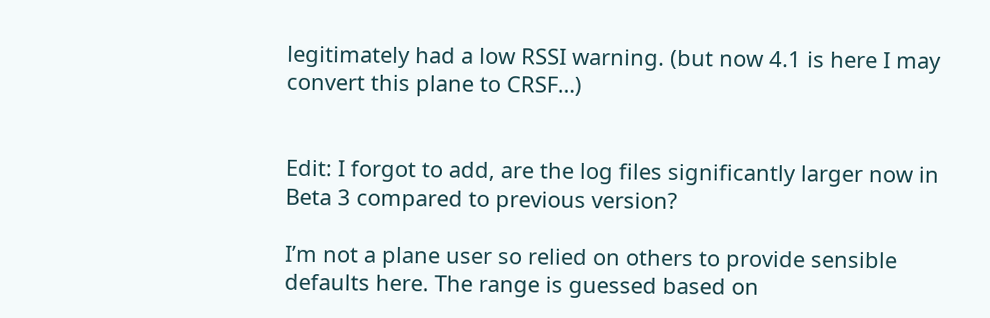legitimately had a low RSSI warning. (but now 4.1 is here I may convert this plane to CRSF…)


Edit: I forgot to add, are the log files significantly larger now in Beta 3 compared to previous version?

I’m not a plane user so relied on others to provide sensible defaults here. The range is guessed based on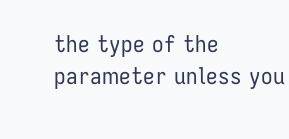the type of the parameter unless you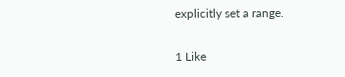explicitly set a range.

1 Like